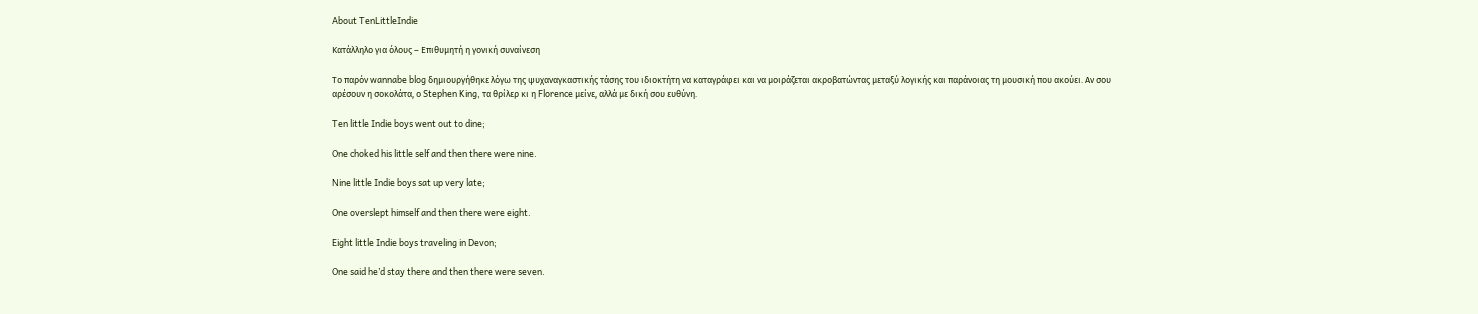About TenLittleIndie

Κατάλληλο για όλους – Επιθυμητή η γονική συναίνεση

Το παρόν wannabe blog δημιουργήθηκε λόγω της ψυχαναγκαστικής τάσης του ιδιοκτήτη να καταγράφει και να μοιράζεται ακροβατώντας μεταξύ λογικής και παράνοιας τη μουσική που ακούει. Αν σου αρέσουν η σοκολάτα, ο Stephen King, τα θρίλερ κι η Florence μείνε, αλλά με δική σου ευθύνη.

Ten little Indie boys went out to dine;

One choked his little self and then there were nine.

Nine little Indie boys sat up very late;

One overslept himself and then there were eight.

Eight little Indie boys traveling in Devon;

One said he’d stay there and then there were seven.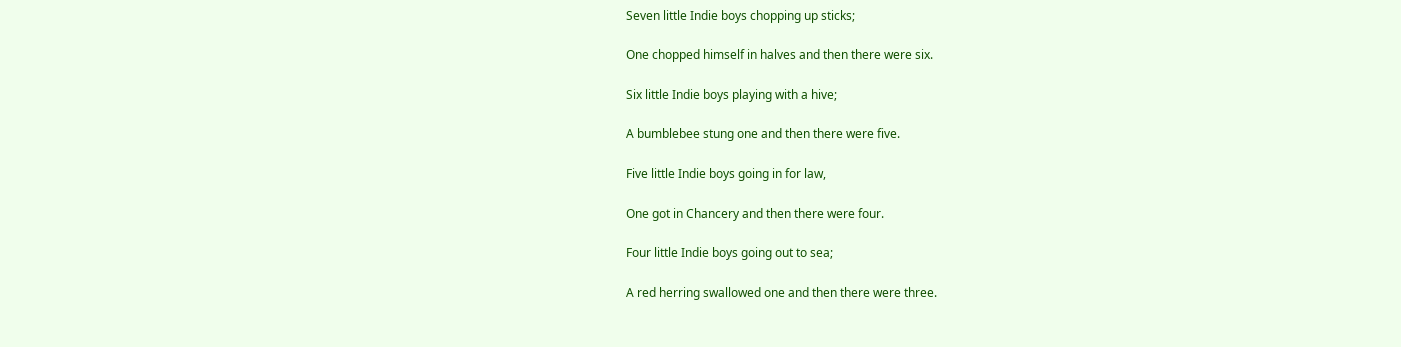Seven little Indie boys chopping up sticks;

One chopped himself in halves and then there were six.

Six little Indie boys playing with a hive;

A bumblebee stung one and then there were five.

Five little Indie boys going in for law,

One got in Chancery and then there were four.

Four little Indie boys going out to sea;

A red herring swallowed one and then there were three.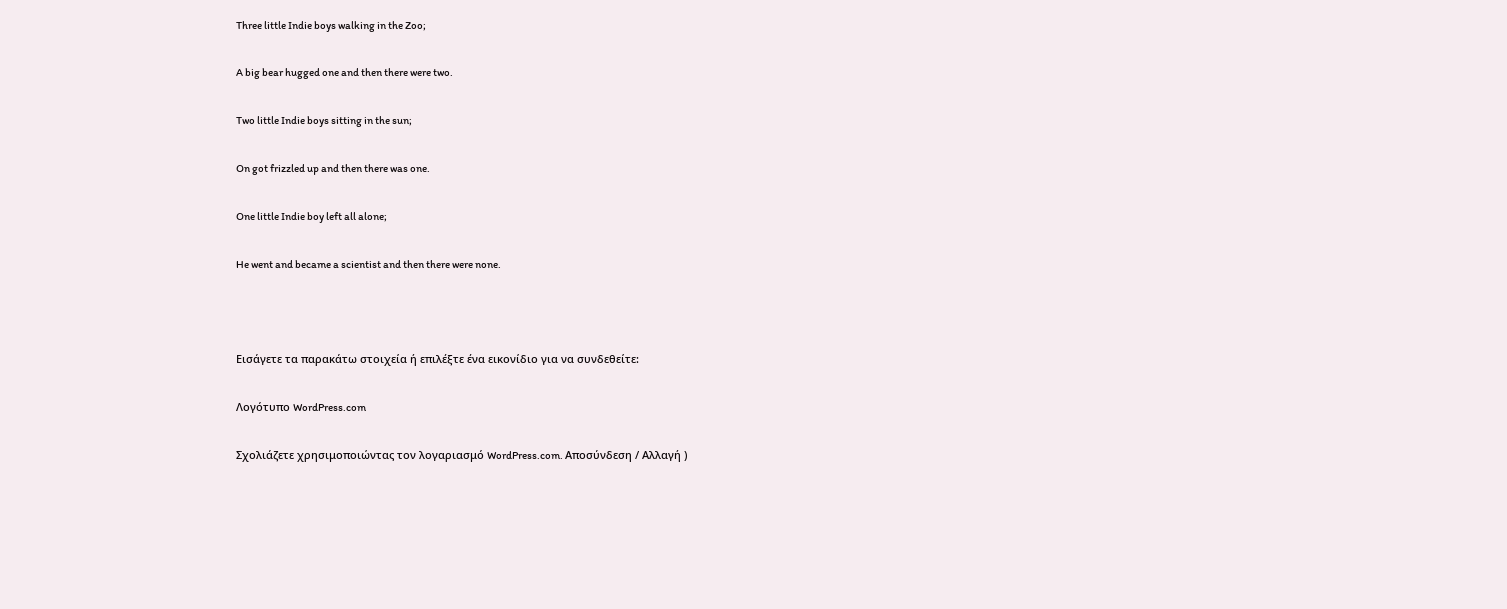Three little Indie boys walking in the Zoo;

A big bear hugged one and then there were two.

Two little Indie boys sitting in the sun;

On got frizzled up and then there was one.

One little Indie boy left all alone;

He went and became a scientist and then there were none.



Εισάγετε τα παρακάτω στοιχεία ή επιλέξτε ένα εικονίδιο για να συνδεθείτε:

Λογότυπο WordPress.com

Σχολιάζετε χρησιμοποιώντας τον λογαριασμό WordPress.com. Αποσύνδεση / Αλλαγή )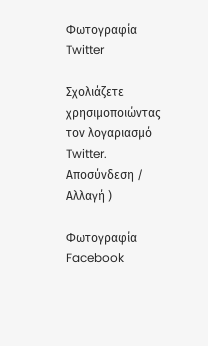Φωτογραφία Twitter

Σχολιάζετε χρησιμοποιώντας τον λογαριασμό Twitter. Αποσύνδεση / Αλλαγή )

Φωτογραφία Facebook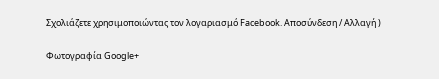Σχολιάζετε χρησιμοποιώντας τον λογαριασμό Facebook. Αποσύνδεση / Αλλαγή )

Φωτογραφία Google+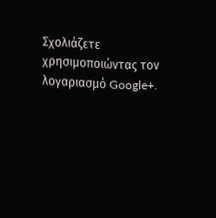Σχολιάζετε χρησιμοποιώντας τον λογαριασμό Google+.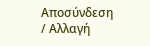Αποσύνδεση / Αλλαγή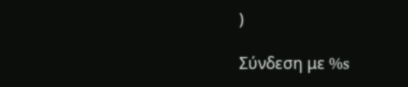)

Σύνδεση με %s